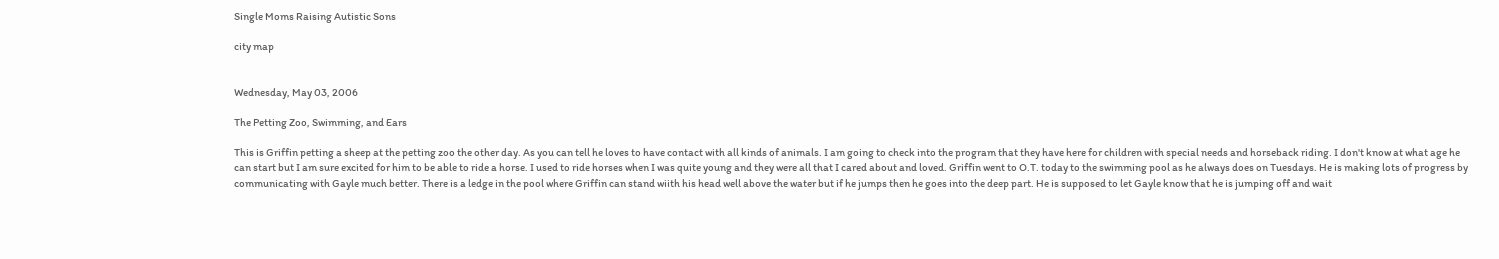Single Moms Raising Autistic Sons

city map


Wednesday, May 03, 2006

The Petting Zoo, Swimming, and Ears

This is Griffin petting a sheep at the petting zoo the other day. As you can tell he loves to have contact with all kinds of animals. I am going to check into the program that they have here for children with special needs and horseback riding. I don't know at what age he can start but I am sure excited for him to be able to ride a horse. I used to ride horses when I was quite young and they were all that I cared about and loved. Griffin went to O.T. today to the swimming pool as he always does on Tuesdays. He is making lots of progress by communicating with Gayle much better. There is a ledge in the pool where Griffin can stand wiith his head well above the water but if he jumps then he goes into the deep part. He is supposed to let Gayle know that he is jumping off and wait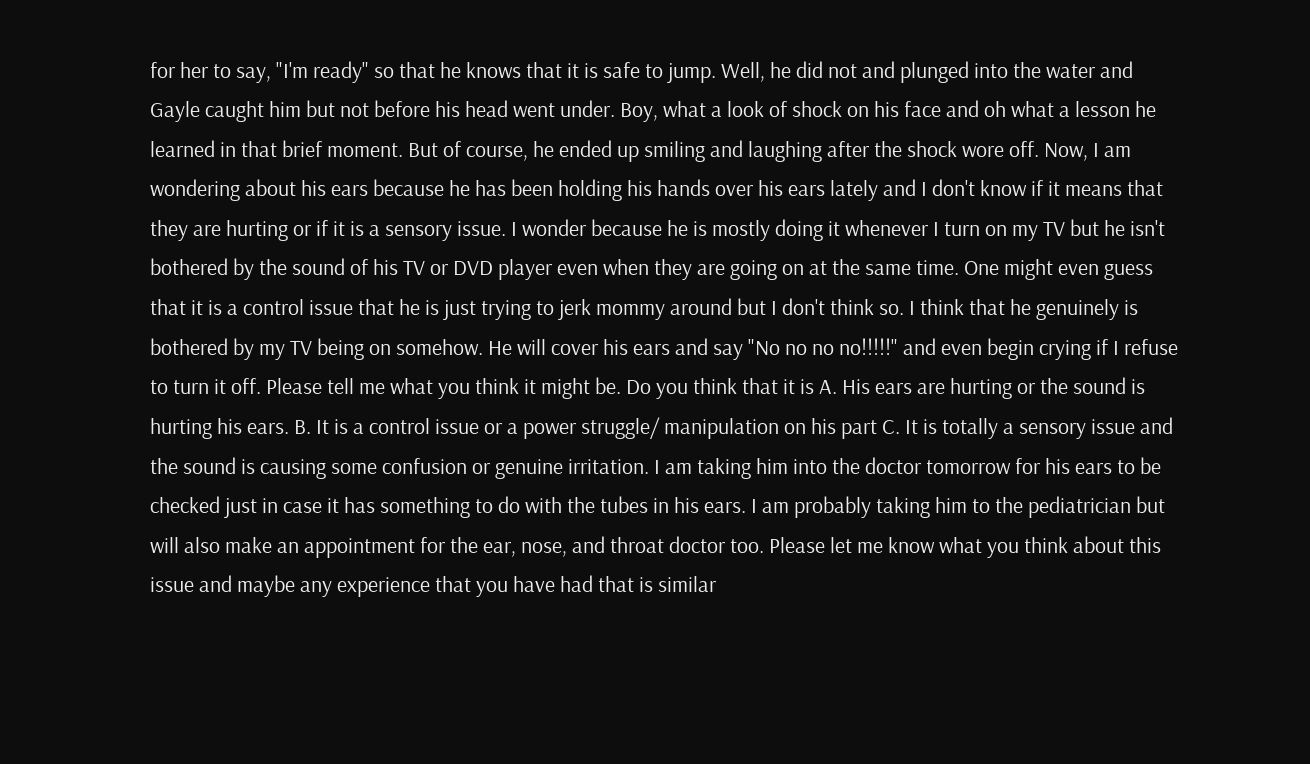for her to say, "I'm ready" so that he knows that it is safe to jump. Well, he did not and plunged into the water and Gayle caught him but not before his head went under. Boy, what a look of shock on his face and oh what a lesson he learned in that brief moment. But of course, he ended up smiling and laughing after the shock wore off. Now, I am wondering about his ears because he has been holding his hands over his ears lately and I don't know if it means that they are hurting or if it is a sensory issue. I wonder because he is mostly doing it whenever I turn on my TV but he isn't bothered by the sound of his TV or DVD player even when they are going on at the same time. One might even guess that it is a control issue that he is just trying to jerk mommy around but I don't think so. I think that he genuinely is bothered by my TV being on somehow. He will cover his ears and say "No no no no!!!!!" and even begin crying if I refuse to turn it off. Please tell me what you think it might be. Do you think that it is A. His ears are hurting or the sound is hurting his ears. B. It is a control issue or a power struggle/ manipulation on his part C. It is totally a sensory issue and the sound is causing some confusion or genuine irritation. I am taking him into the doctor tomorrow for his ears to be checked just in case it has something to do with the tubes in his ears. I am probably taking him to the pediatrician but will also make an appointment for the ear, nose, and throat doctor too. Please let me know what you think about this issue and maybe any experience that you have had that is similar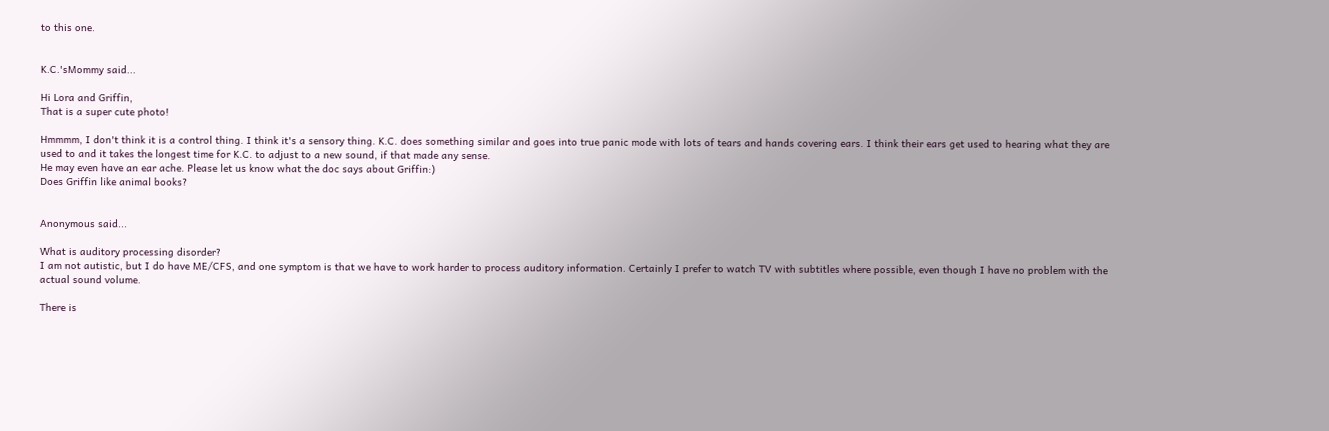to this one.


K.C.'sMommy said...

Hi Lora and Griffin,
That is a super cute photo!

Hmmmm, I don't think it is a control thing. I think it's a sensory thing. K.C. does something similar and goes into true panic mode with lots of tears and hands covering ears. I think their ears get used to hearing what they are used to and it takes the longest time for K.C. to adjust to a new sound, if that made any sense.
He may even have an ear ache. Please let us know what the doc says about Griffin:)
Does Griffin like animal books?


Anonymous said...

What is auditory processing disorder?
I am not autistic, but I do have ME/CFS, and one symptom is that we have to work harder to process auditory information. Certainly I prefer to watch TV with subtitles where possible, even though I have no problem with the actual sound volume.

There is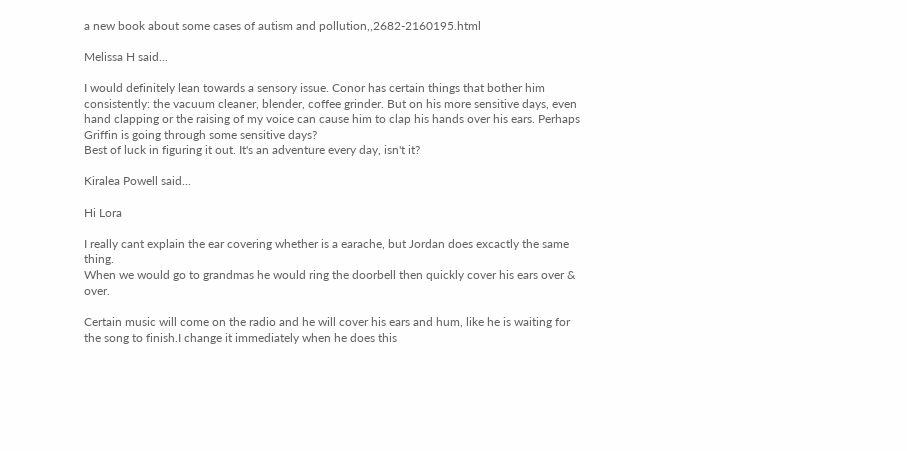a new book about some cases of autism and pollution,,2682-2160195.html

Melissa H said...

I would definitely lean towards a sensory issue. Conor has certain things that bother him consistently: the vacuum cleaner, blender, coffee grinder. But on his more sensitive days, even hand clapping or the raising of my voice can cause him to clap his hands over his ears. Perhaps Griffin is going through some sensitive days?
Best of luck in figuring it out. It's an adventure every day, isn't it?

Kiralea Powell said...

Hi Lora

I really cant explain the ear covering whether is a earache, but Jordan does excactly the same thing.
When we would go to grandmas he would ring the doorbell then quickly cover his ears over & over.

Certain music will come on the radio and he will cover his ears and hum, like he is waiting for the song to finish.I change it immediately when he does this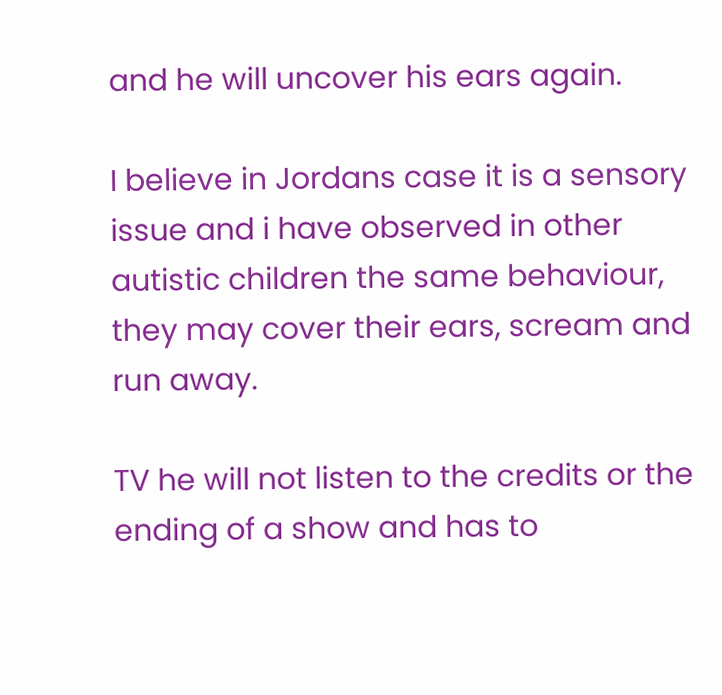and he will uncover his ears again.

I believe in Jordans case it is a sensory issue and i have observed in other autistic children the same behaviour, they may cover their ears, scream and run away.

TV he will not listen to the credits or the ending of a show and has to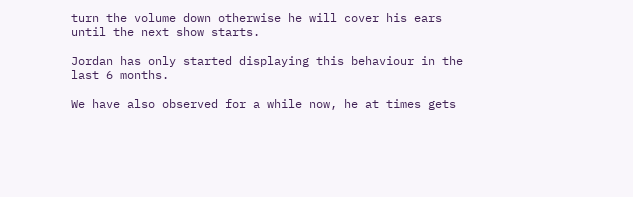turn the volume down otherwise he will cover his ears until the next show starts.

Jordan has only started displaying this behaviour in the last 6 months.

We have also observed for a while now, he at times gets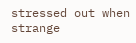stressed out when strange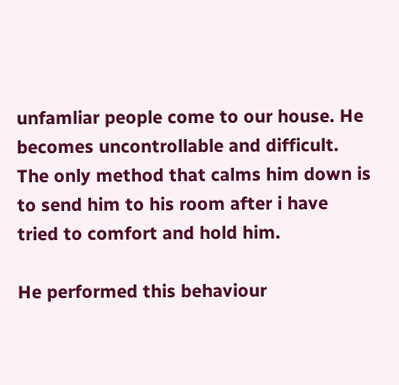unfamliar people come to our house. He becomes uncontrollable and difficult. The only method that calms him down is to send him to his room after i have tried to comfort and hold him.

He performed this behaviour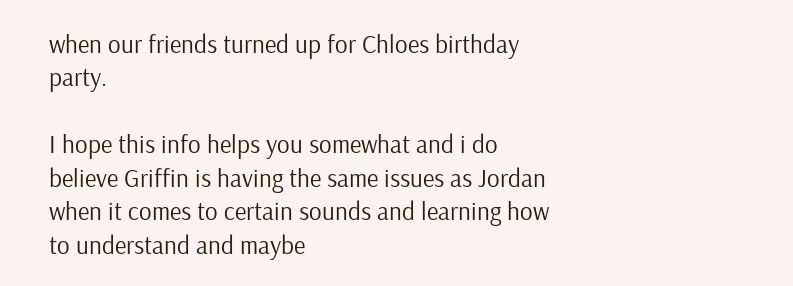when our friends turned up for Chloes birthday party.

I hope this info helps you somewhat and i do believe Griffin is having the same issues as Jordan when it comes to certain sounds and learning how to understand and maybe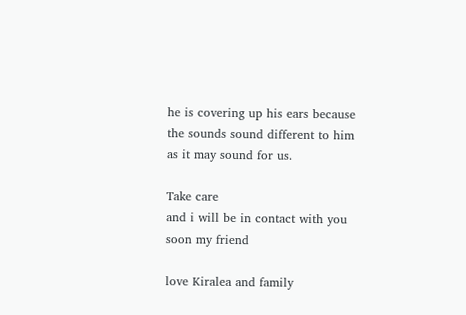he is covering up his ears because the sounds sound different to him as it may sound for us.

Take care
and i will be in contact with you soon my friend

love Kiralea and family